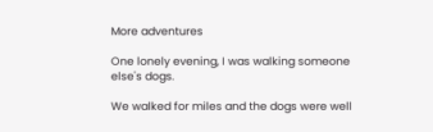More adventures

One lonely evening, I was walking someone else's dogs.

We walked for miles and the dogs were well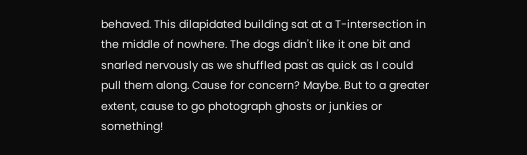behaved. This dilapidated building sat at a T-intersection in the middle of nowhere. The dogs didn't like it one bit and snarled nervously as we shuffled past as quick as I could pull them along. Cause for concern? Maybe. But to a greater extent, cause to go photograph ghosts or junkies or something!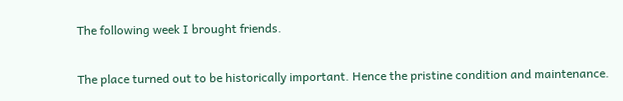The following week I brought friends.

The place turned out to be historically important. Hence the pristine condition and maintenance.